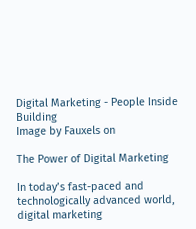Digital Marketing - People Inside Building
Image by Fauxels on

The Power of Digital Marketing

In today’s fast-paced and technologically advanced world, digital marketing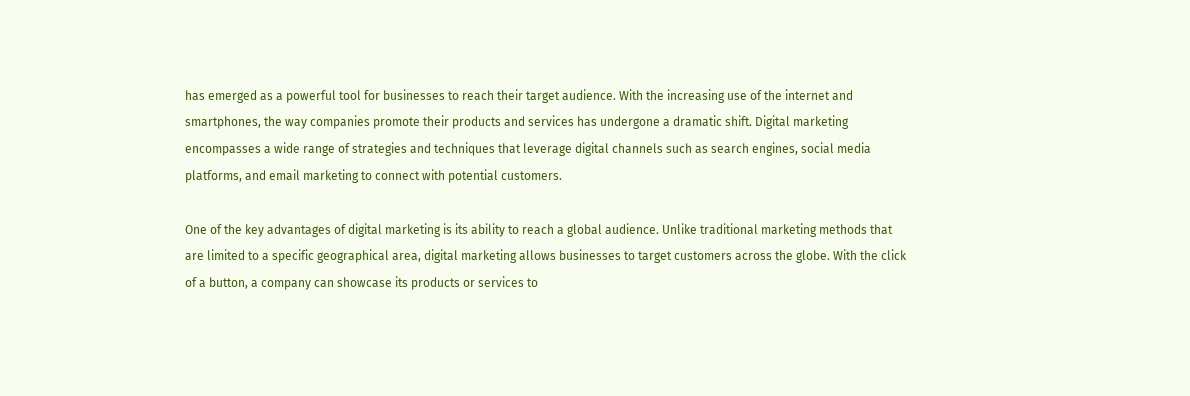has emerged as a powerful tool for businesses to reach their target audience. With the increasing use of the internet and smartphones, the way companies promote their products and services has undergone a dramatic shift. Digital marketing encompasses a wide range of strategies and techniques that leverage digital channels such as search engines, social media platforms, and email marketing to connect with potential customers.

One of the key advantages of digital marketing is its ability to reach a global audience. Unlike traditional marketing methods that are limited to a specific geographical area, digital marketing allows businesses to target customers across the globe. With the click of a button, a company can showcase its products or services to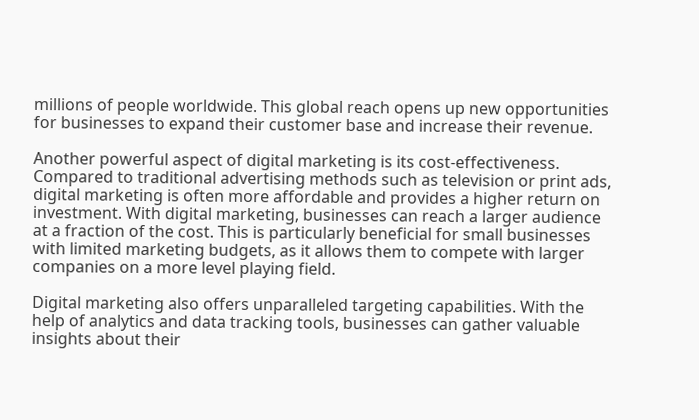millions of people worldwide. This global reach opens up new opportunities for businesses to expand their customer base and increase their revenue.

Another powerful aspect of digital marketing is its cost-effectiveness. Compared to traditional advertising methods such as television or print ads, digital marketing is often more affordable and provides a higher return on investment. With digital marketing, businesses can reach a larger audience at a fraction of the cost. This is particularly beneficial for small businesses with limited marketing budgets, as it allows them to compete with larger companies on a more level playing field.

Digital marketing also offers unparalleled targeting capabilities. With the help of analytics and data tracking tools, businesses can gather valuable insights about their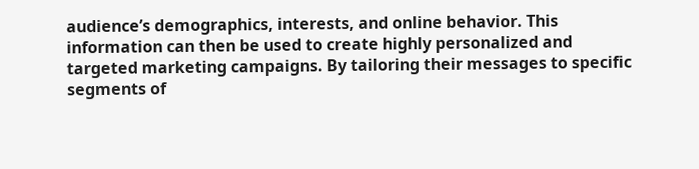audience’s demographics, interests, and online behavior. This information can then be used to create highly personalized and targeted marketing campaigns. By tailoring their messages to specific segments of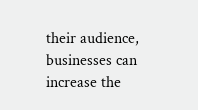their audience, businesses can increase the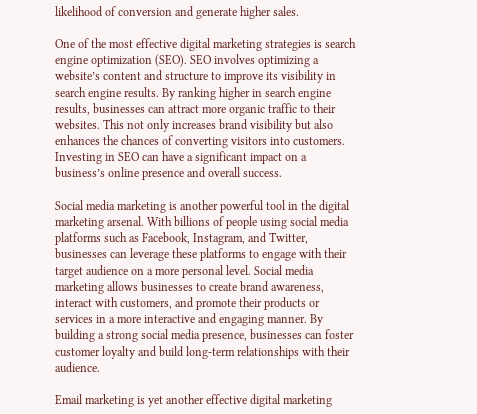likelihood of conversion and generate higher sales.

One of the most effective digital marketing strategies is search engine optimization (SEO). SEO involves optimizing a website’s content and structure to improve its visibility in search engine results. By ranking higher in search engine results, businesses can attract more organic traffic to their websites. This not only increases brand visibility but also enhances the chances of converting visitors into customers. Investing in SEO can have a significant impact on a business’s online presence and overall success.

Social media marketing is another powerful tool in the digital marketing arsenal. With billions of people using social media platforms such as Facebook, Instagram, and Twitter, businesses can leverage these platforms to engage with their target audience on a more personal level. Social media marketing allows businesses to create brand awareness, interact with customers, and promote their products or services in a more interactive and engaging manner. By building a strong social media presence, businesses can foster customer loyalty and build long-term relationships with their audience.

Email marketing is yet another effective digital marketing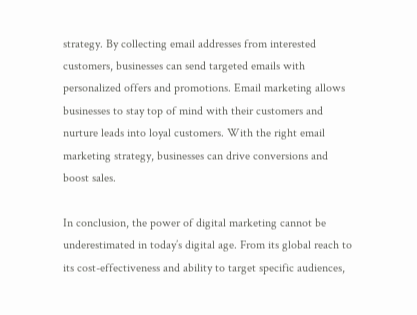strategy. By collecting email addresses from interested customers, businesses can send targeted emails with personalized offers and promotions. Email marketing allows businesses to stay top of mind with their customers and nurture leads into loyal customers. With the right email marketing strategy, businesses can drive conversions and boost sales.

In conclusion, the power of digital marketing cannot be underestimated in today’s digital age. From its global reach to its cost-effectiveness and ability to target specific audiences,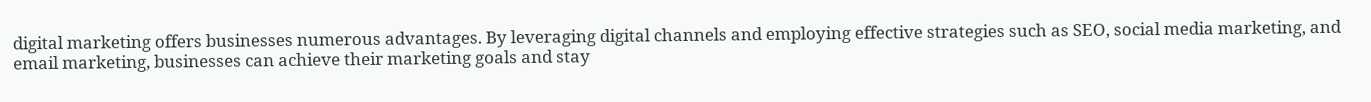digital marketing offers businesses numerous advantages. By leveraging digital channels and employing effective strategies such as SEO, social media marketing, and email marketing, businesses can achieve their marketing goals and stay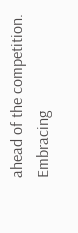ahead of the competition. Embracing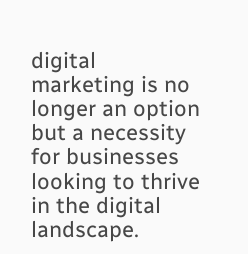digital marketing is no longer an option but a necessity for businesses looking to thrive in the digital landscape.